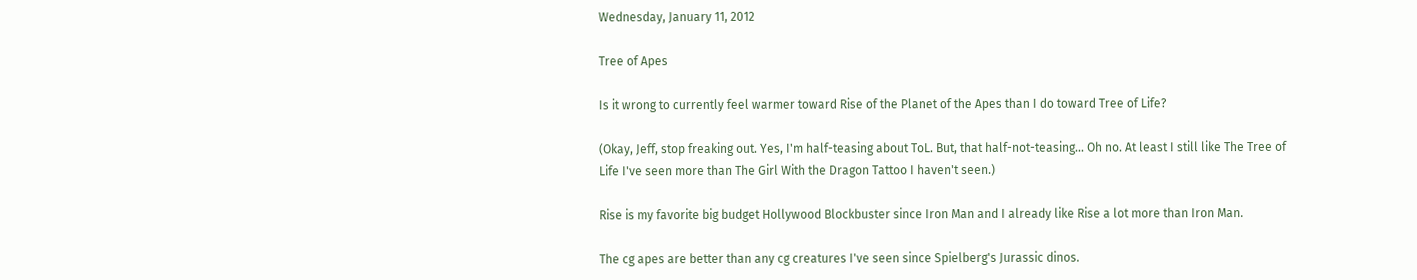Wednesday, January 11, 2012

Tree of Apes

Is it wrong to currently feel warmer toward Rise of the Planet of the Apes than I do toward Tree of Life?

(Okay, Jeff, stop freaking out. Yes, I'm half-teasing about ToL. But, that half-not-teasing... Oh no. At least I still like The Tree of Life I've seen more than The Girl With the Dragon Tattoo I haven't seen.)

Rise is my favorite big budget Hollywood Blockbuster since Iron Man and I already like Rise a lot more than Iron Man.

The cg apes are better than any cg creatures I've seen since Spielberg's Jurassic dinos.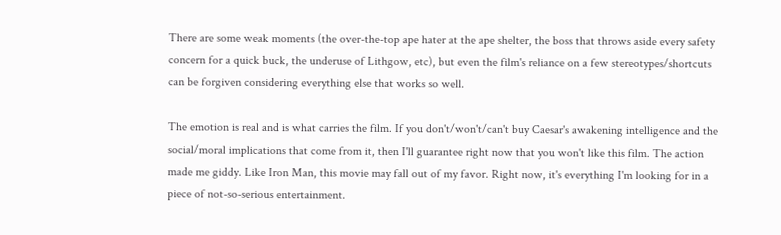There are some weak moments (the over-the-top ape hater at the ape shelter, the boss that throws aside every safety concern for a quick buck, the underuse of Lithgow, etc), but even the film's reliance on a few stereotypes/shortcuts can be forgiven considering everything else that works so well.

The emotion is real and is what carries the film. If you don't/won't/can't buy Caesar's awakening intelligence and the social/moral implications that come from it, then I'll guarantee right now that you won't like this film. The action made me giddy. Like Iron Man, this movie may fall out of my favor. Right now, it's everything I'm looking for in a piece of not-so-serious entertainment.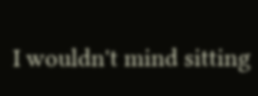I wouldn't mind sitting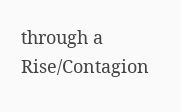through a Rise/Contagion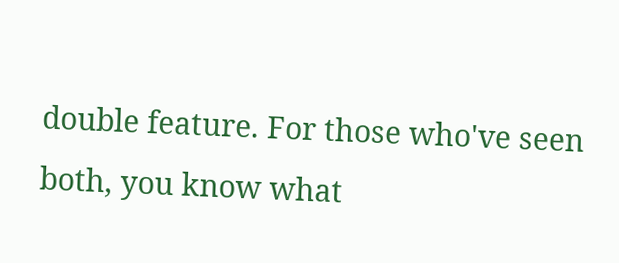double feature. For those who've seen both, you know what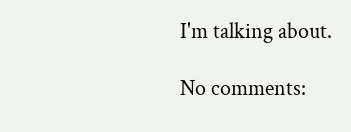I'm talking about.

No comments: